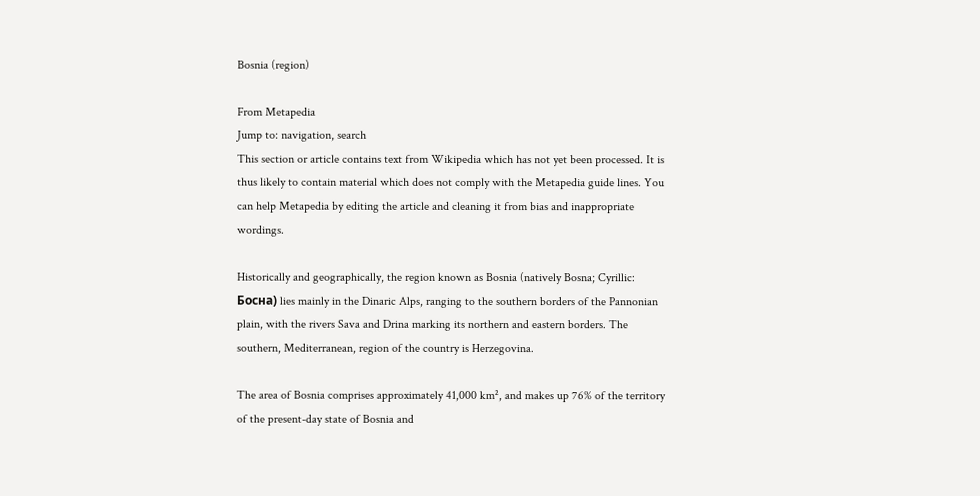Bosnia (region)

From Metapedia
Jump to: navigation, search
This section or article contains text from Wikipedia which has not yet been processed. It is thus likely to contain material which does not comply with the Metapedia guide lines. You can help Metapedia by editing the article and cleaning it from bias and inappropriate wordings.

Historically and geographically, the region known as Bosnia (natively Bosna; Cyrillic: Босна) lies mainly in the Dinaric Alps, ranging to the southern borders of the Pannonian plain, with the rivers Sava and Drina marking its northern and eastern borders. The southern, Mediterranean, region of the country is Herzegovina.

The area of Bosnia comprises approximately 41,000 km², and makes up 76% of the territory of the present-day state of Bosnia and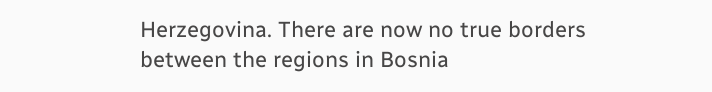Herzegovina. There are now no true borders between the regions in Bosnia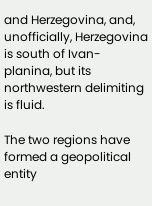and Herzegovina, and, unofficially, Herzegovina is south of Ivan-planina, but its northwestern delimiting is fluid.

The two regions have formed a geopolitical entity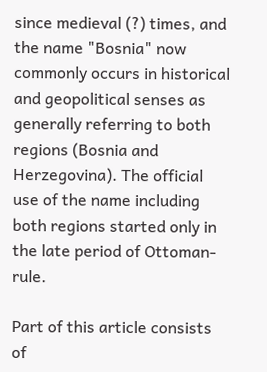since medieval (?) times, and the name "Bosnia" now commonly occurs in historical and geopolitical senses as generally referring to both regions (Bosnia and Herzegovina). The official use of the name including both regions started only in the late period of Ottoman-rule.

Part of this article consists of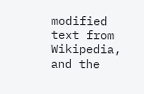modified text from Wikipedia, and the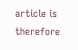article is therefore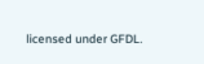licensed under GFDL.